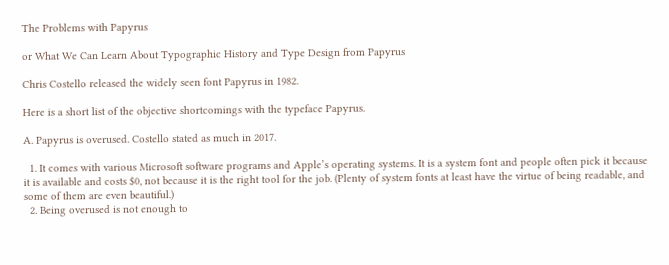The Problems with Papyrus

or What We Can Learn About Typographic History and Type Design from Papyrus

Chris Costello released the widely seen font Papyrus in 1982.

Here is a short list of the objective shortcomings with the typeface Papyrus.

A. Papyrus is overused. Costello stated as much in 2017.

  1. It comes with various Microsoft software programs and Apple’s operating systems. It is a system font and people often pick it because it is available and costs $0, not because it is the right tool for the job. (Plenty of system fonts at least have the virtue of being readable, and some of them are even beautiful.)
  2. Being overused is not enough to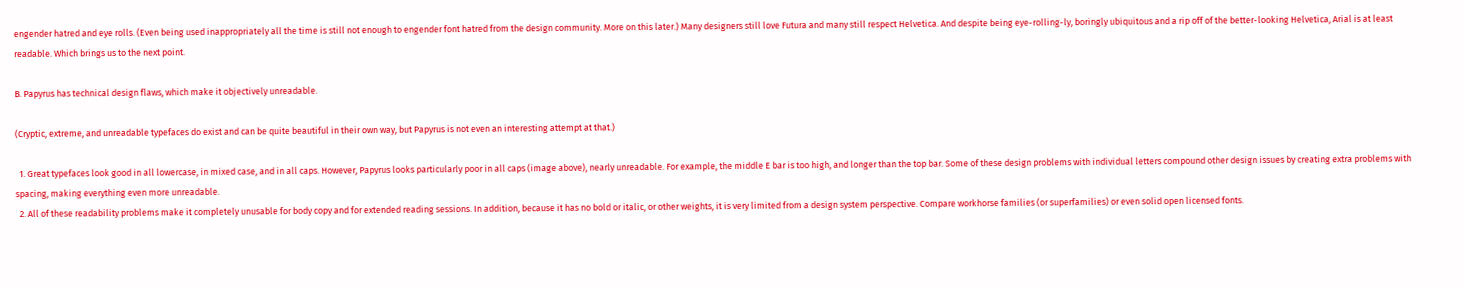engender hatred and eye rolls. (Even being used inappropriately all the time is still not enough to engender font hatred from the design community. More on this later.) Many designers still love Futura and many still respect Helvetica. And despite being eye-rolling-ly, boringly ubiquitous and a rip off of the better-looking Helvetica, Arial is at least readable. Which brings us to the next point.

B. Papyrus has technical design flaws, which make it objectively unreadable.

(Cryptic, extreme, and unreadable typefaces do exist and can be quite beautiful in their own way, but Papyrus is not even an interesting attempt at that.)

  1. Great typefaces look good in all lowercase, in mixed case, and in all caps. However, Papyrus looks particularly poor in all caps (image above), nearly unreadable. For example, the middle E bar is too high, and longer than the top bar. Some of these design problems with individual letters compound other design issues by creating extra problems with spacing, making everything even more unreadable.
  2. All of these readability problems make it completely unusable for body copy and for extended reading sessions. In addition, because it has no bold or italic, or other weights, it is very limited from a design system perspective. Compare workhorse families (or superfamilies) or even solid open licensed fonts.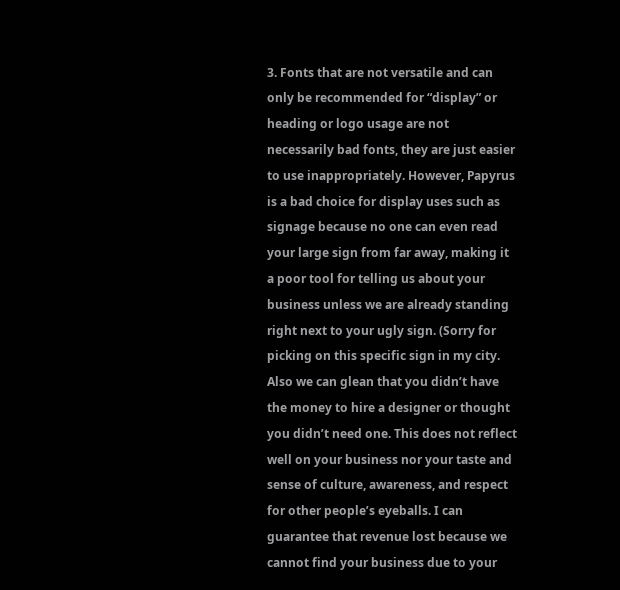3. Fonts that are not versatile and can only be recommended for “display” or heading or logo usage are not necessarily bad fonts, they are just easier to use inappropriately. However, Papyrus is a bad choice for display uses such as signage because no one can even read your large sign from far away, making it a poor tool for telling us about your business unless we are already standing right next to your ugly sign. (Sorry for picking on this specific sign in my city. Also we can glean that you didn’t have the money to hire a designer or thought you didn’t need one. This does not reflect well on your business nor your taste and sense of culture, awareness, and respect for other people’s eyeballs. I can guarantee that revenue lost because we cannot find your business due to your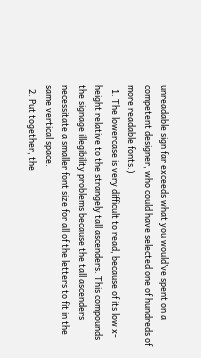unreadable sign far exceeds what you would’ve spent on a competent designer, who could have selected one of hundreds of more readable fonts.)
  1. The lowercase is very difficult to read, because of its low x-height relative to the strangely tall ascenders. This compounds the signage illegibility problems because the tall ascenders necessitate a smaller font size for all of the letters to fit in the same vertical space.
  2. Put together, the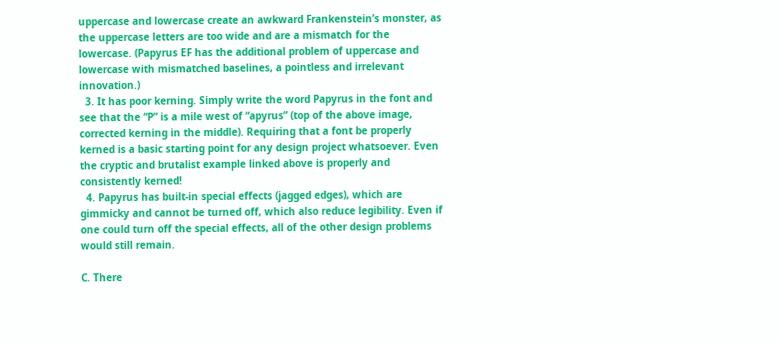uppercase and lowercase create an awkward Frankenstein’s monster, as the uppercase letters are too wide and are a mismatch for the lowercase. (Papyrus EF has the additional problem of uppercase and lowercase with mismatched baselines, a pointless and irrelevant innovation.)
  3. It has poor kerning. Simply write the word Papyrus in the font and see that the “P” is a mile west of “apyrus” (top of the above image, corrected kerning in the middle). Requiring that a font be properly kerned is a basic starting point for any design project whatsoever. Even the cryptic and brutalist example linked above is properly and consistently kerned!
  4. Papyrus has built-in special effects (jagged edges), which are gimmicky and cannot be turned off, which also reduce legibility. Even if one could turn off the special effects, all of the other design problems would still remain.

C. There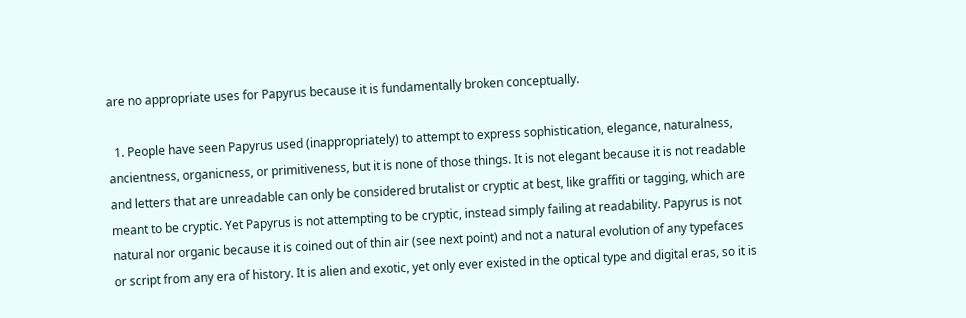are no appropriate uses for Papyrus because it is fundamentally broken conceptually.

  1. People have seen Papyrus used (inappropriately) to attempt to express sophistication, elegance, naturalness, ancientness, organicness, or primitiveness, but it is none of those things. It is not elegant because it is not readable and letters that are unreadable can only be considered brutalist or cryptic at best, like graffiti or tagging, which are meant to be cryptic. Yet Papyrus is not attempting to be cryptic, instead simply failing at readability. Papyrus is not natural nor organic because it is coined out of thin air (see next point) and not a natural evolution of any typefaces or script from any era of history. It is alien and exotic, yet only ever existed in the optical type and digital eras, so it is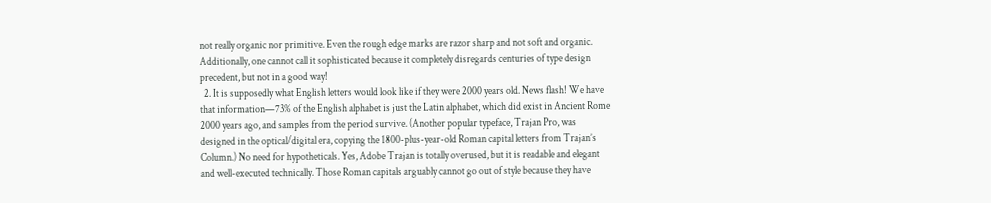not really organic nor primitive. Even the rough edge marks are razor sharp and not soft and organic. Additionally, one cannot call it sophisticated because it completely disregards centuries of type design precedent, but not in a good way!
  2. It is supposedly what English letters would look like if they were 2000 years old. News flash! We have that information—73% of the English alphabet is just the Latin alphabet, which did exist in Ancient Rome 2000 years ago, and samples from the period survive. (Another popular typeface, Trajan Pro, was designed in the optical/digital era, copying the 1800-plus-year-old Roman capital letters from Trajan’s Column.) No need for hypotheticals. Yes, Adobe Trajan is totally overused, but it is readable and elegant and well-executed technically. Those Roman capitals arguably cannot go out of style because they have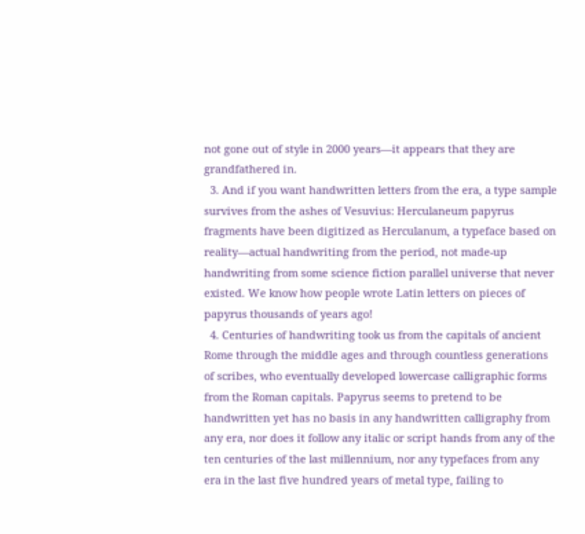not gone out of style in 2000 years—it appears that they are grandfathered in.
  3. And if you want handwritten letters from the era, a type sample survives from the ashes of Vesuvius: Herculaneum papyrus fragments have been digitized as Herculanum, a typeface based on reality—actual handwriting from the period, not made-up handwriting from some science fiction parallel universe that never existed. We know how people wrote Latin letters on pieces of papyrus thousands of years ago!
  4. Centuries of handwriting took us from the capitals of ancient Rome through the middle ages and through countless generations of scribes, who eventually developed lowercase calligraphic forms from the Roman capitals. Papyrus seems to pretend to be handwritten yet has no basis in any handwritten calligraphy from any era, nor does it follow any italic or script hands from any of the ten centuries of the last millennium, nor any typefaces from any era in the last five hundred years of metal type, failing to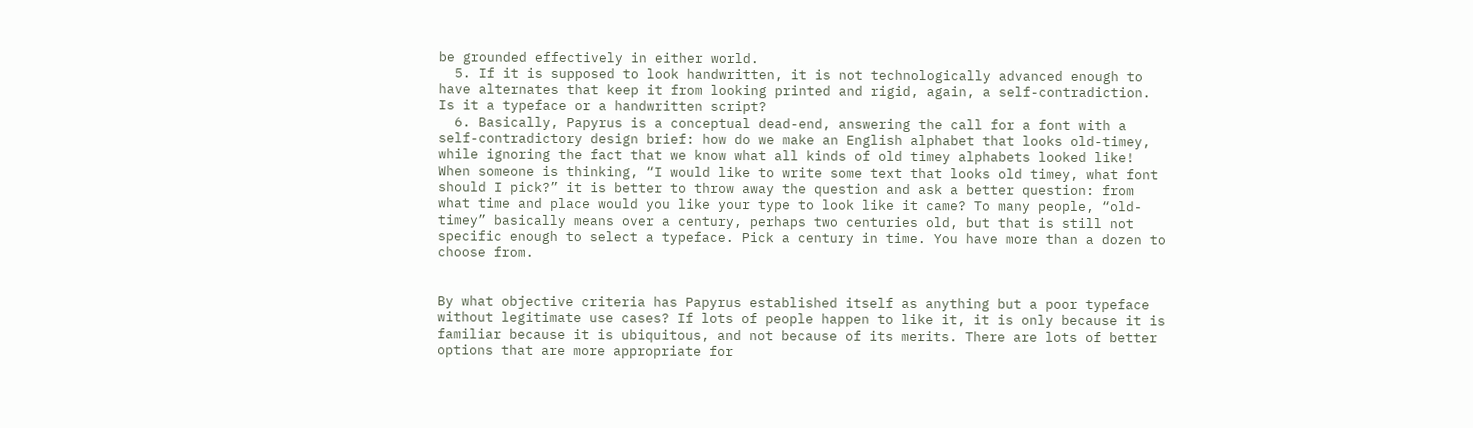be grounded effectively in either world.
  5. If it is supposed to look handwritten, it is not technologically advanced enough to have alternates that keep it from looking printed and rigid, again, a self-contradiction. Is it a typeface or a handwritten script?
  6. Basically, Papyrus is a conceptual dead-end, answering the call for a font with a self-contradictory design brief: how do we make an English alphabet that looks old-timey, while ignoring the fact that we know what all kinds of old timey alphabets looked like! When someone is thinking, “I would like to write some text that looks old timey, what font should I pick?” it is better to throw away the question and ask a better question: from what time and place would you like your type to look like it came? To many people, “old-timey” basically means over a century, perhaps two centuries old, but that is still not specific enough to select a typeface. Pick a century in time. You have more than a dozen to choose from.


By what objective criteria has Papyrus established itself as anything but a poor typeface without legitimate use cases? If lots of people happen to like it, it is only because it is familiar because it is ubiquitous, and not because of its merits. There are lots of better options that are more appropriate for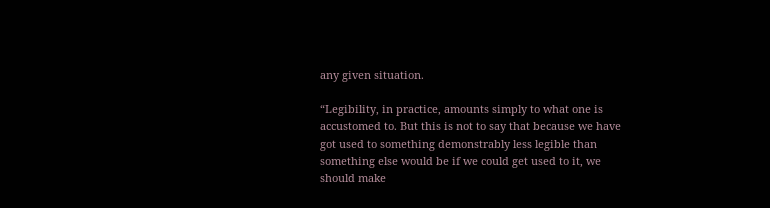any given situation.

“Legibility, in practice, amounts simply to what one is accustomed to. But this is not to say that because we have got used to something demonstrably less legible than something else would be if we could get used to it, we should make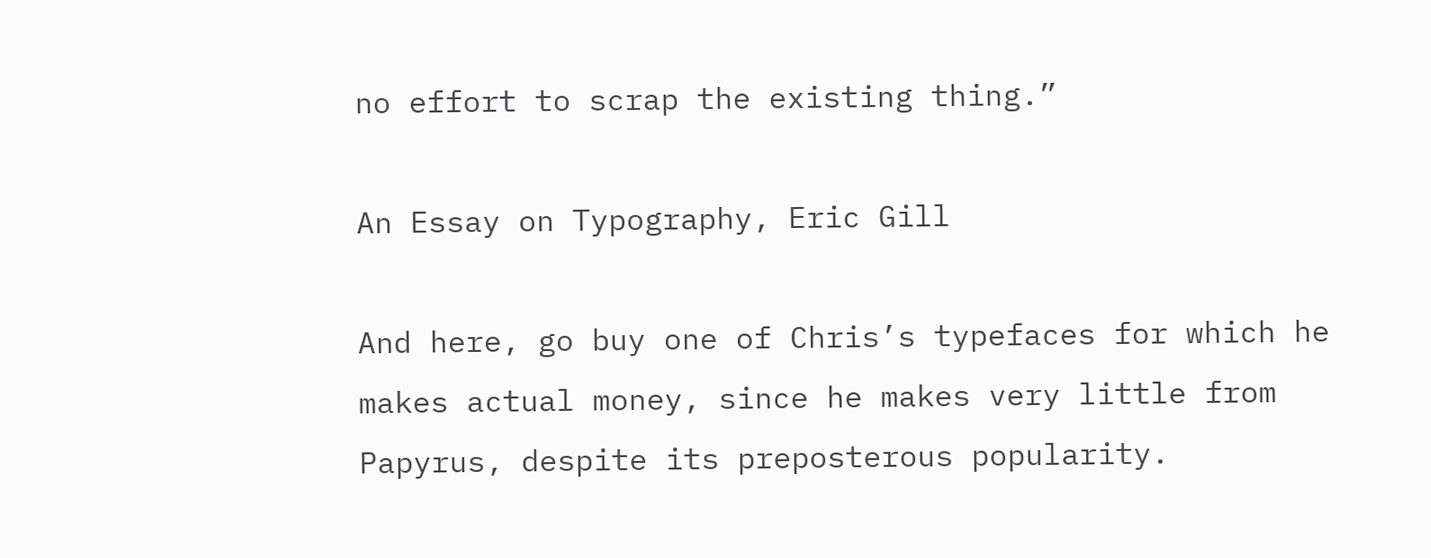no effort to scrap the existing thing.”

An Essay on Typography, Eric Gill

And here, go buy one of Chris’s typefaces for which he makes actual money, since he makes very little from Papyrus, despite its preposterous popularity.